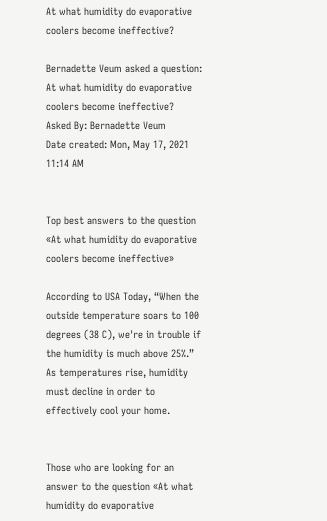At what humidity do evaporative coolers become ineffective?

Bernadette Veum asked a question: At what humidity do evaporative coolers become ineffective?
Asked By: Bernadette Veum
Date created: Mon, May 17, 2021 11:14 AM


Top best answers to the question «At what humidity do evaporative coolers become ineffective»

According to USA Today, “When the outside temperature soars to 100 degrees (38 C), we're in trouble if the humidity is much above 25%.” As temperatures rise, humidity must decline in order to effectively cool your home.


Those who are looking for an answer to the question «At what humidity do evaporative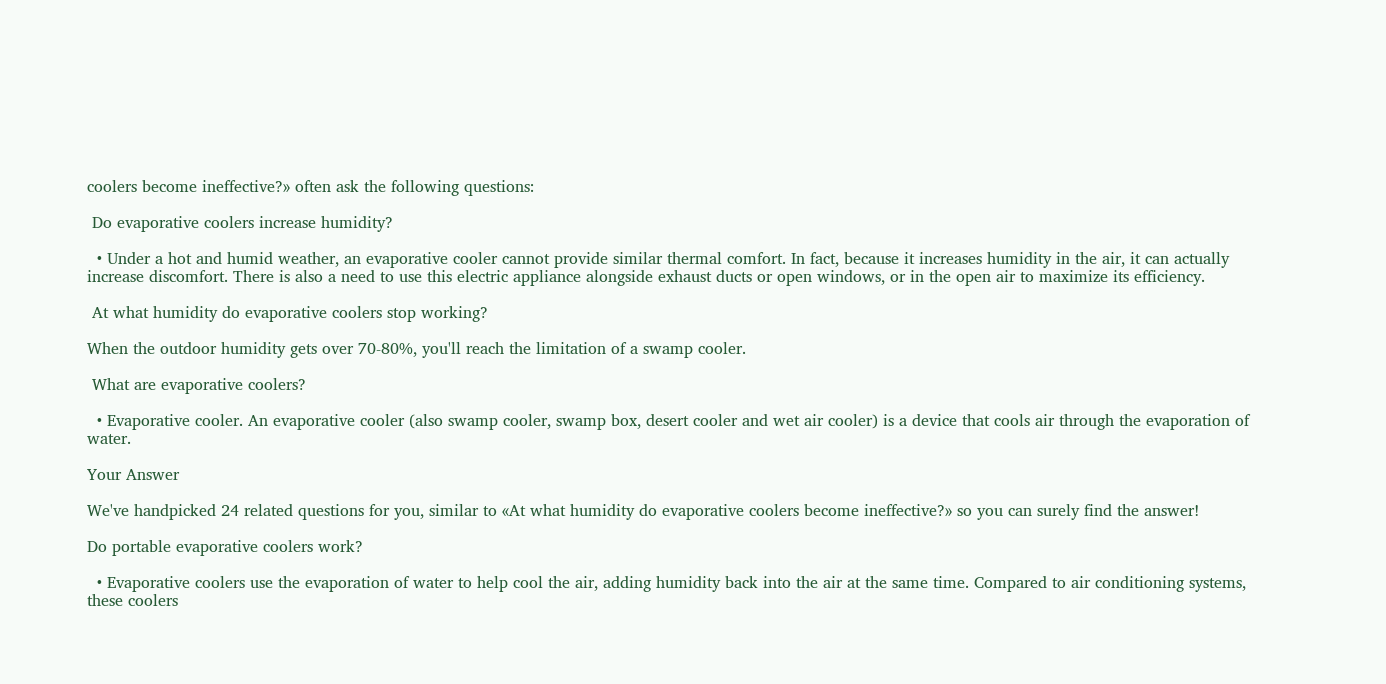coolers become ineffective?» often ask the following questions:

 Do evaporative coolers increase humidity?

  • Under a hot and humid weather, an evaporative cooler cannot provide similar thermal comfort. In fact, because it increases humidity in the air, it can actually increase discomfort. There is also a need to use this electric appliance alongside exhaust ducts or open windows, or in the open air to maximize its efficiency.

 At what humidity do evaporative coolers stop working?

When the outdoor humidity gets over 70-80%, you'll reach the limitation of a swamp cooler.

 What are evaporative coolers?

  • Evaporative cooler. An evaporative cooler (also swamp cooler, swamp box, desert cooler and wet air cooler) is a device that cools air through the evaporation of water.

Your Answer

We've handpicked 24 related questions for you, similar to «At what humidity do evaporative coolers become ineffective?» so you can surely find the answer!

Do portable evaporative coolers work?

  • Evaporative coolers use the evaporation of water to help cool the air, adding humidity back into the air at the same time. Compared to air conditioning systems, these coolers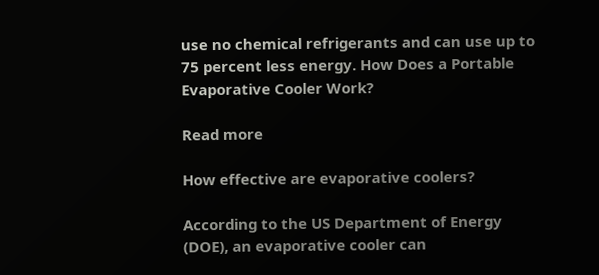use no chemical refrigerants and can use up to 75 percent less energy. How Does a Portable Evaporative Cooler Work?

Read more

How effective are evaporative coolers?

According to the US Department of Energy (DOE), an evaporative cooler can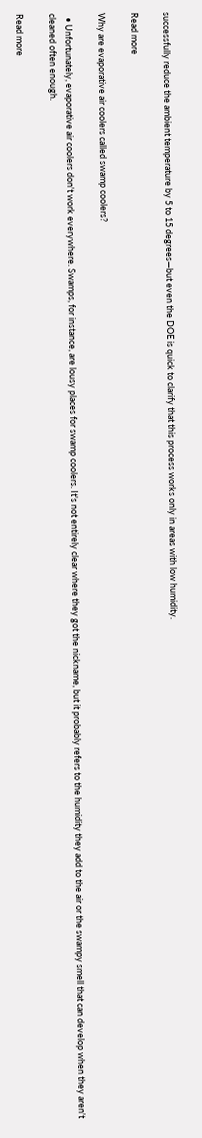successfully reduce the ambient temperature by 5 to 15 degrees—but even the DOE is quick to clarify that this process works only in areas with low humidity.

Read more

Why are evaporative air coolers called swamp coolers?

  • Unfortunately, evaporative air coolers don't work everywhere. Swamps, for instance, are lousy places for swamp coolers. It's not entirely clear where they got the nickname, but it probably refers to the humidity they add to the air or the swampy smell that can develop when they aren't cleaned often enough.

Read more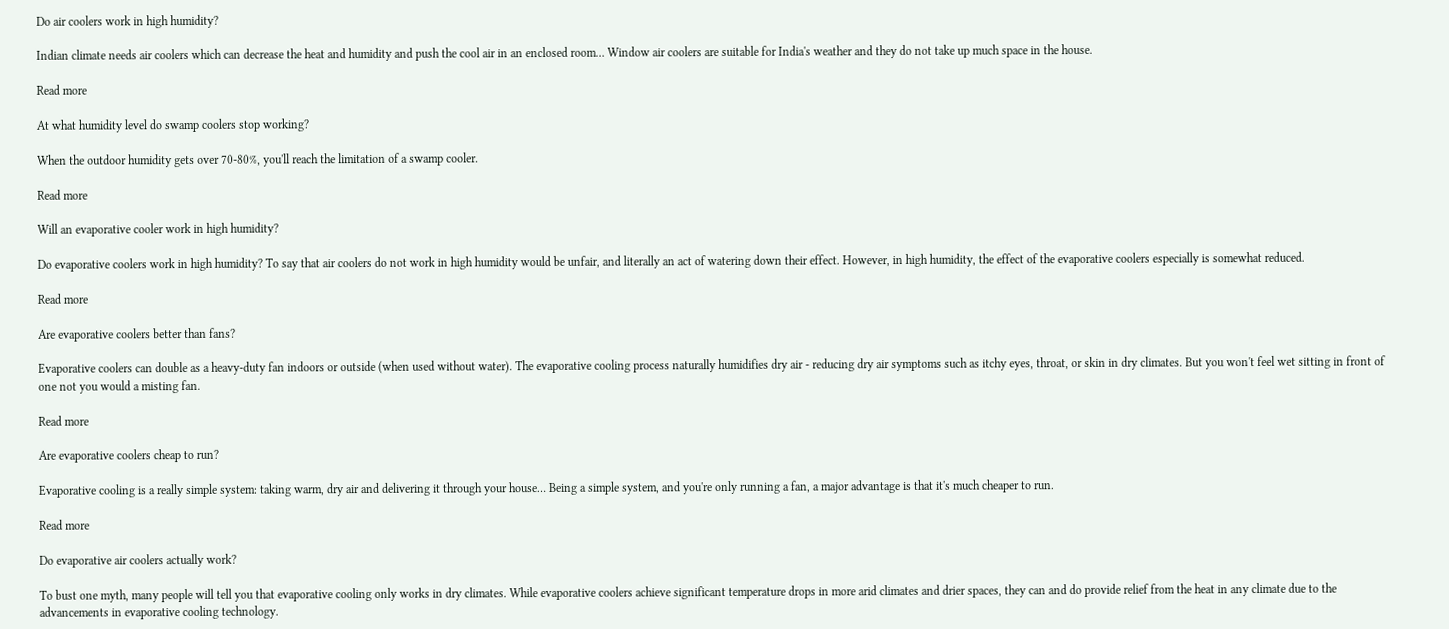Do air coolers work in high humidity?

Indian climate needs air coolers which can decrease the heat and humidity and push the cool air in an enclosed room… Window air coolers are suitable for India's weather and they do not take up much space in the house.

Read more

At what humidity level do swamp coolers stop working?

When the outdoor humidity gets over 70-80%, you'll reach the limitation of a swamp cooler.

Read more

Will an evaporative cooler work in high humidity?

Do evaporative coolers work in high humidity? To say that air coolers do not work in high humidity would be unfair, and literally an act of watering down their effect. However, in high humidity, the effect of the evaporative coolers especially is somewhat reduced.

Read more

Are evaporative coolers better than fans?

Evaporative coolers can double as a heavy-duty fan indoors or outside (when used without water). The evaporative cooling process naturally humidifies dry air - reducing dry air symptoms such as itchy eyes, throat, or skin in dry climates. But you won't feel wet sitting in front of one not you would a misting fan.

Read more

Are evaporative coolers cheap to run?

Evaporative cooling is a really simple system: taking warm, dry air and delivering it through your house… Being a simple system, and you're only running a fan, a major advantage is that it's much cheaper to run.

Read more

Do evaporative air coolers actually work?

To bust one myth, many people will tell you that evaporative cooling only works in dry climates. While evaporative coolers achieve significant temperature drops in more arid climates and drier spaces, they can and do provide relief from the heat in any climate due to the advancements in evaporative cooling technology.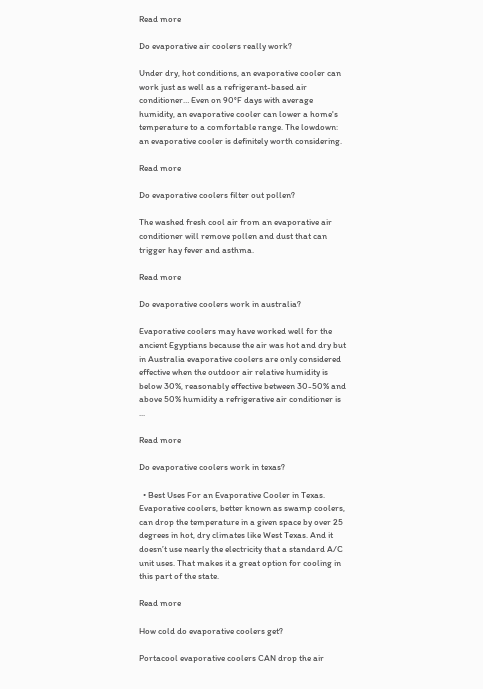Read more

Do evaporative air coolers really work?

Under dry, hot conditions, an evaporative cooler can work just as well as a refrigerant-based air conditioner… Even on 90°F days with average humidity, an evaporative cooler can lower a home's temperature to a comfortable range. The lowdown: an evaporative cooler is definitely worth considering.

Read more

Do evaporative coolers filter out pollen?

The washed fresh cool air from an evaporative air conditioner will remove pollen and dust that can trigger hay fever and asthma.

Read more

Do evaporative coolers work in australia?

Evaporative coolers may have worked well for the ancient Egyptians because the air was hot and dry but in Australia evaporative coolers are only considered effective when the outdoor air relative humidity is below 30%, reasonably effective between 30-50% and above 50% humidity a refrigerative air conditioner is ...

Read more

Do evaporative coolers work in texas?

  • Best Uses For an Evaporative Cooler in Texas. Evaporative coolers, better known as swamp coolers, can drop the temperature in a given space by over 25 degrees in hot, dry climates like West Texas. And it doesn’t use nearly the electricity that a standard A/C unit uses. That makes it a great option for cooling in this part of the state.

Read more

How cold do evaporative coolers get?

Portacool evaporative coolers CAN drop the air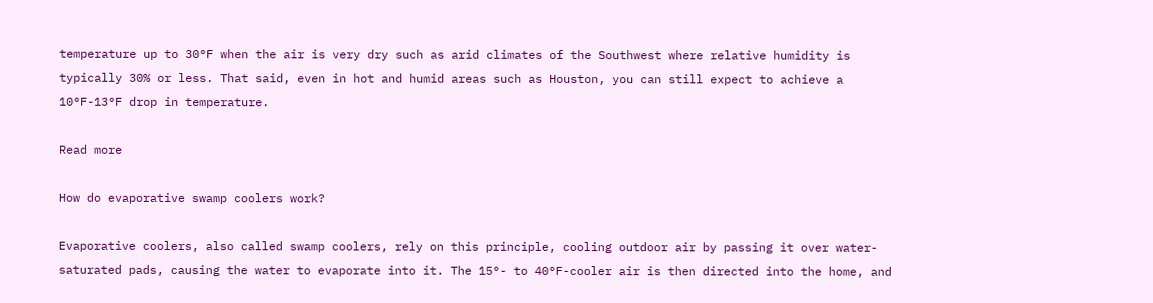temperature up to 30°F when the air is very dry such as arid climates of the Southwest where relative humidity is typically 30% or less. That said, even in hot and humid areas such as Houston, you can still expect to achieve a 10°F-13°F drop in temperature.

Read more

How do evaporative swamp coolers work?

Evaporative coolers, also called swamp coolers, rely on this principle, cooling outdoor air by passing it over water-saturated pads, causing the water to evaporate into it. The 15°- to 40°F-cooler air is then directed into the home, and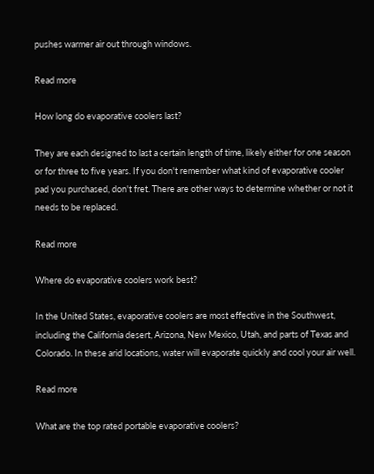pushes warmer air out through windows.

Read more

How long do evaporative coolers last?

They are each designed to last a certain length of time, likely either for one season or for three to five years. If you don't remember what kind of evaporative cooler pad you purchased, don't fret. There are other ways to determine whether or not it needs to be replaced.

Read more

Where do evaporative coolers work best?

In the United States, evaporative coolers are most effective in the Southwest, including the California desert, Arizona, New Mexico, Utah, and parts of Texas and Colorado. In these arid locations, water will evaporate quickly and cool your air well.

Read more

What are the top rated portable evaporative coolers?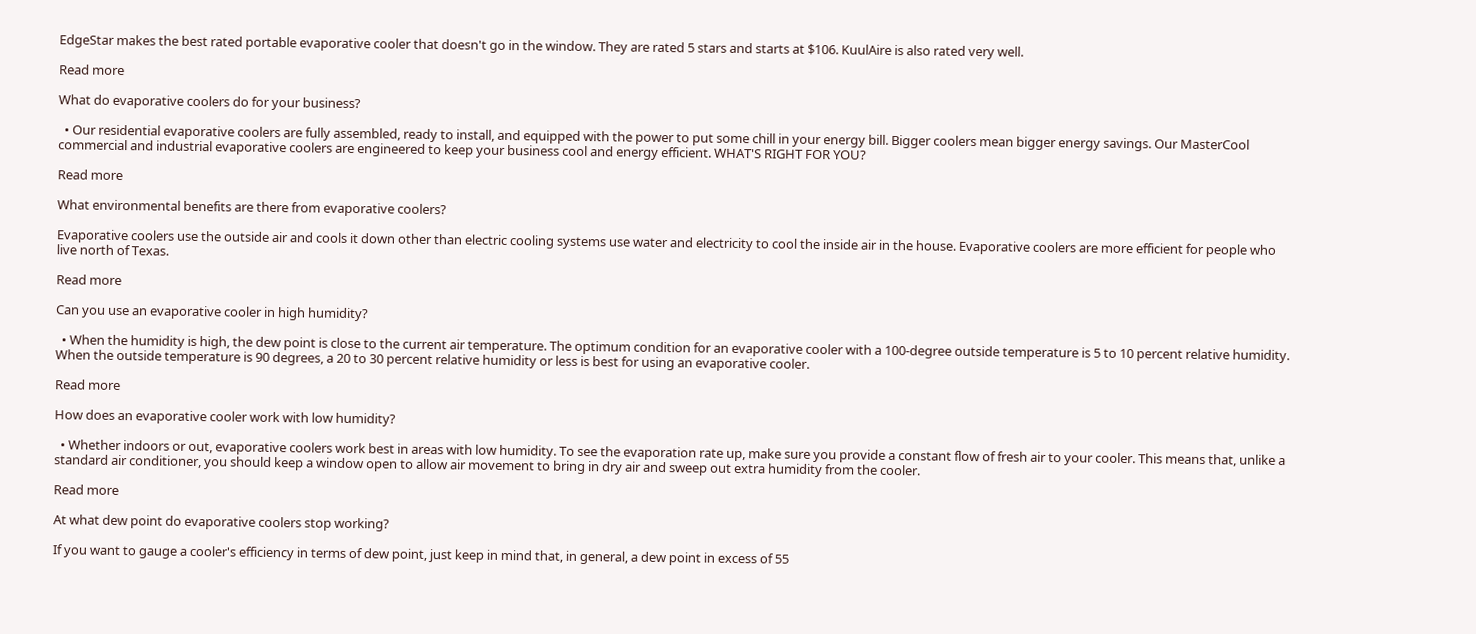EdgeStar makes the best rated portable evaporative cooler that doesn't go in the window. They are rated 5 stars and starts at $106. KuulAire is also rated very well.

Read more

What do evaporative coolers do for your business?

  • Our residential evaporative coolers are fully assembled, ready to install, and equipped with the power to put some chill in your energy bill. Bigger coolers mean bigger energy savings. Our MasterCool commercial and industrial evaporative coolers are engineered to keep your business cool and energy efficient. WHAT'S RIGHT FOR YOU?

Read more

What environmental benefits are there from evaporative coolers?

Evaporative coolers use the outside air and cools it down other than electric cooling systems use water and electricity to cool the inside air in the house. Evaporative coolers are more efficient for people who live north of Texas.

Read more

Can you use an evaporative cooler in high humidity?

  • When the humidity is high, the dew point is close to the current air temperature. The optimum condition for an evaporative cooler with a 100-degree outside temperature is 5 to 10 percent relative humidity. When the outside temperature is 90 degrees, a 20 to 30 percent relative humidity or less is best for using an evaporative cooler.

Read more

How does an evaporative cooler work with low humidity?

  • Whether indoors or out, evaporative coolers work best in areas with low humidity. To see the evaporation rate up, make sure you provide a constant flow of fresh air to your cooler. This means that, unlike a standard air conditioner, you should keep a window open to allow air movement to bring in dry air and sweep out extra humidity from the cooler.

Read more

At what dew point do evaporative coolers stop working?

If you want to gauge a cooler's efficiency in terms of dew point, just keep in mind that, in general, a dew point in excess of 55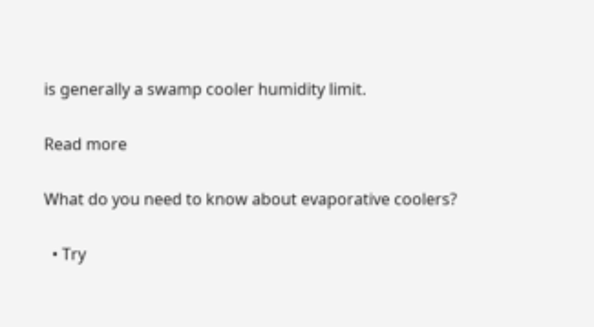is generally a swamp cooler humidity limit.

Read more

What do you need to know about evaporative coolers?

  • Try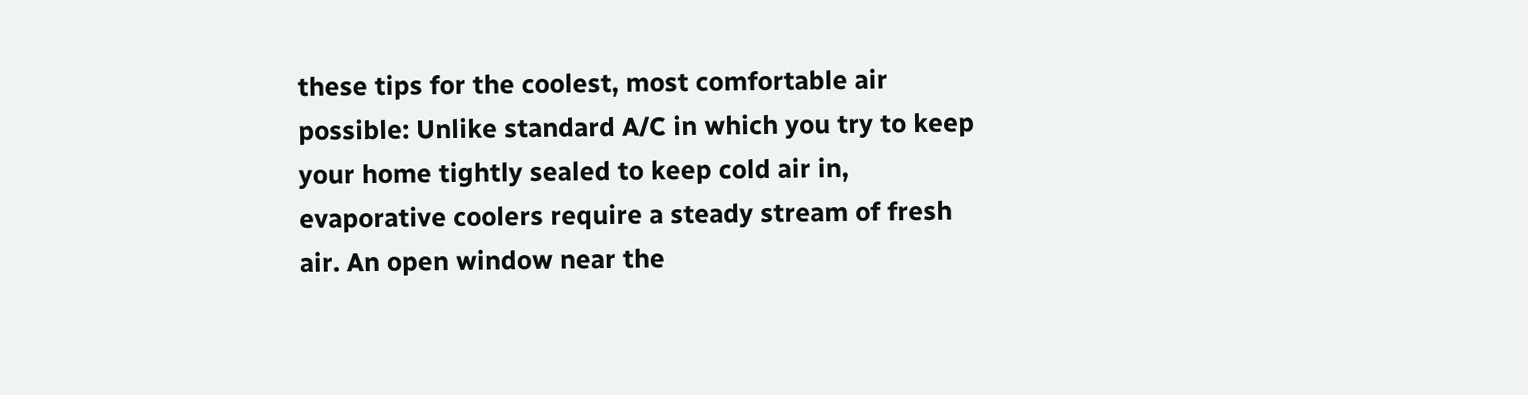these tips for the coolest, most comfortable air possible: Unlike standard A/C in which you try to keep your home tightly sealed to keep cold air in, evaporative coolers require a steady stream of fresh air. An open window near the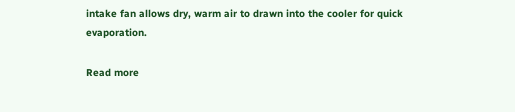intake fan allows dry, warm air to drawn into the cooler for quick evaporation.

Read more